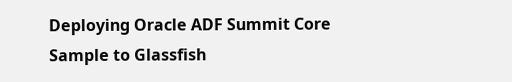Deploying Oracle ADF Summit Core Sample to Glassfish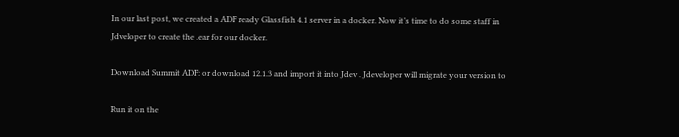In our last post, we created a ADF ready Glassfish 4.1 server in a docker. Now it’s time to do some staff in Jdveloper to create the .ear for our docker.

Download Summit ADF: or download 12.1.3 and import it into Jdev . Jdeveloper will migrate your version to

Run it on the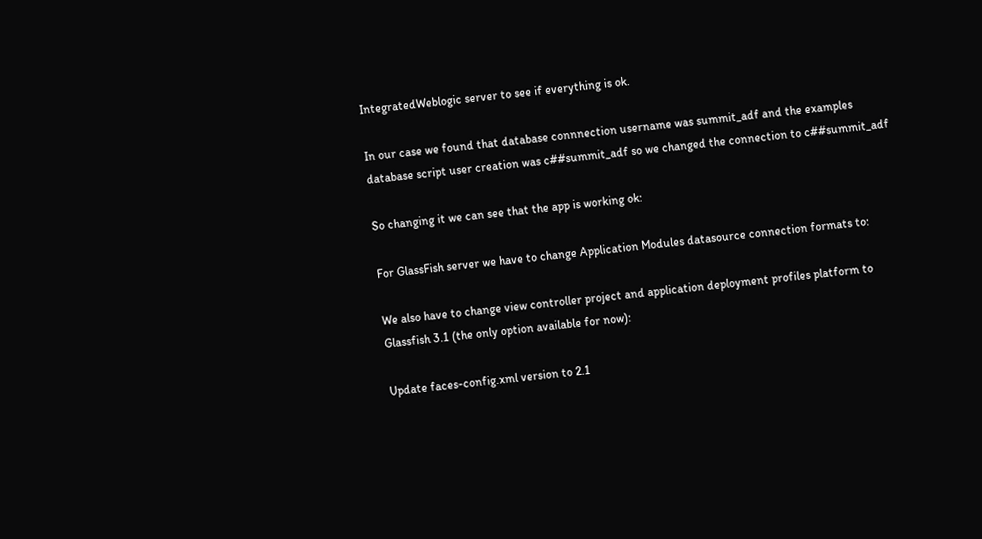IntegratedWeblogic server to see if everything is ok.

In our case we found that database connnection username was summit_adf and the examples database script user creation was c##summit_adf so we changed the connection to c##summit_adf

So changing it we can see that the app is working ok:

For GlassFish server we have to change Application Modules datasource connection formats to:

We also have to change view controller project and application deployment profiles platform to Glassfish 3.1 (the only option available for now):

Update faces-config.xml version to 2.1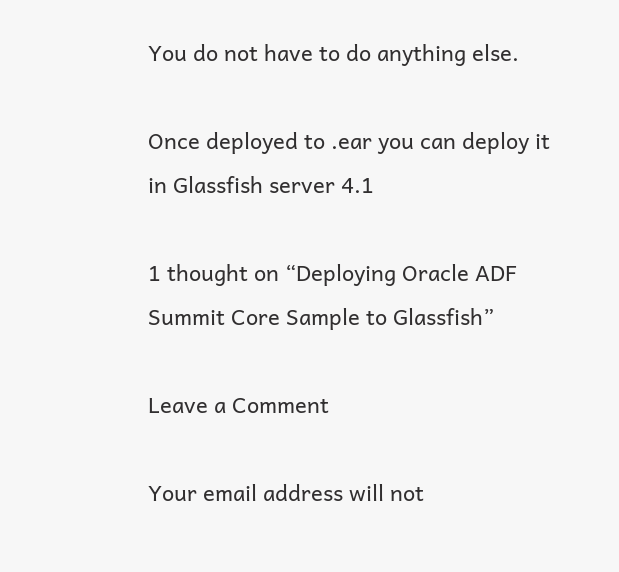You do not have to do anything else.

Once deployed to .ear you can deploy it in Glassfish server 4.1

1 thought on “Deploying Oracle ADF Summit Core Sample to Glassfish”

Leave a Comment

Your email address will not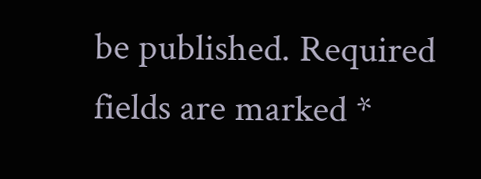be published. Required fields are marked *